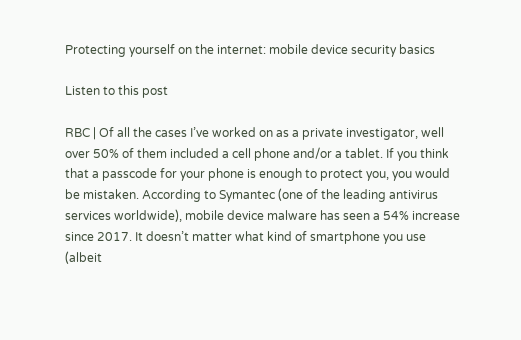Protecting yourself on the internet: mobile device security basics

Listen to this post

RBC | Of all the cases I’ve worked on as a private investigator, well over 50% of them included a cell phone and/or a tablet. If you think that a passcode for your phone is enough to protect you, you would be mistaken. According to Symantec (one of the leading antivirus services worldwide), mobile device malware has seen a 54% increase since 2017. It doesn’t matter what kind of smartphone you use (albeit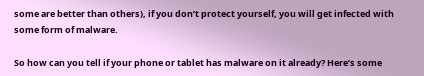some are better than others), if you don’t protect yourself, you will get infected with some form of malware.

So how can you tell if your phone or tablet has malware on it already? Here’s some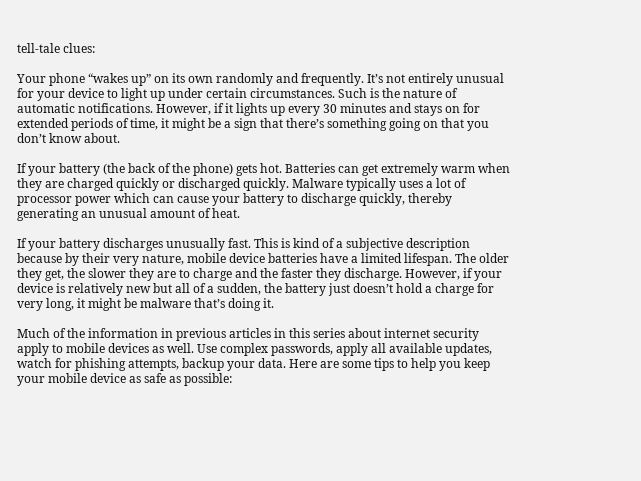tell-tale clues:

Your phone “wakes up” on its own randomly and frequently. It’s not entirely unusual for your device to light up under certain circumstances. Such is the nature of automatic notifications. However, if it lights up every 30 minutes and stays on for extended periods of time, it might be a sign that there’s something going on that you don’t know about.

If your battery (the back of the phone) gets hot. Batteries can get extremely warm when they are charged quickly or discharged quickly. Malware typically uses a lot of processor power which can cause your battery to discharge quickly, thereby generating an unusual amount of heat.

If your battery discharges unusually fast. This is kind of a subjective description because by their very nature, mobile device batteries have a limited lifespan. The older they get, the slower they are to charge and the faster they discharge. However, if your device is relatively new but all of a sudden, the battery just doesn’t hold a charge for very long, it might be malware that’s doing it.

Much of the information in previous articles in this series about internet security apply to mobile devices as well. Use complex passwords, apply all available updates, watch for phishing attempts, backup your data. Here are some tips to help you keep your mobile device as safe as possible: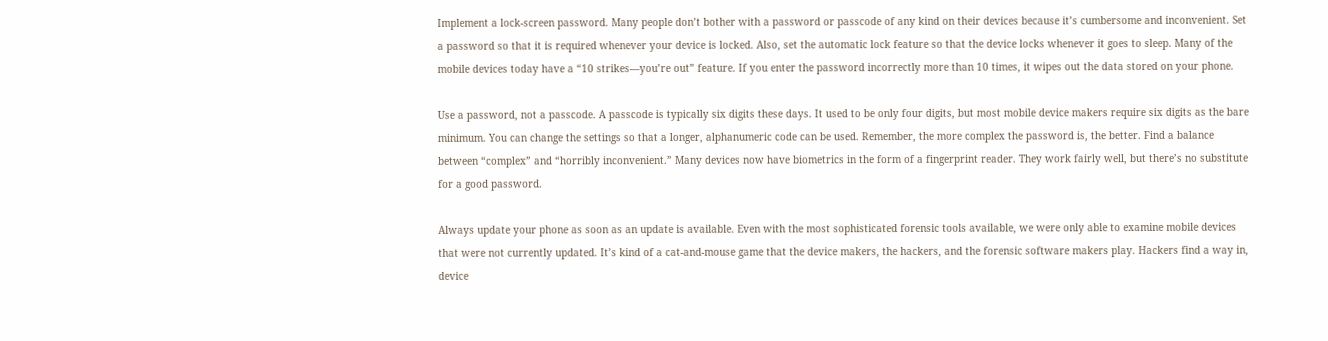Implement a lock-screen password. Many people don’t bother with a password or passcode of any kind on their devices because it’s cumbersome and inconvenient. Set a password so that it is required whenever your device is locked. Also, set the automatic lock feature so that the device locks whenever it goes to sleep. Many of the mobile devices today have a “10 strikes—you’re out” feature. If you enter the password incorrectly more than 10 times, it wipes out the data stored on your phone.

Use a password, not a passcode. A passcode is typically six digits these days. It used to be only four digits, but most mobile device makers require six digits as the bare minimum. You can change the settings so that a longer, alphanumeric code can be used. Remember, the more complex the password is, the better. Find a balance between “complex” and “horribly inconvenient.” Many devices now have biometrics in the form of a fingerprint reader. They work fairly well, but there’s no substitute for a good password.

Always update your phone as soon as an update is available. Even with the most sophisticated forensic tools available, we were only able to examine mobile devices that were not currently updated. It’s kind of a cat-and-mouse game that the device makers, the hackers, and the forensic software makers play. Hackers find a way in, device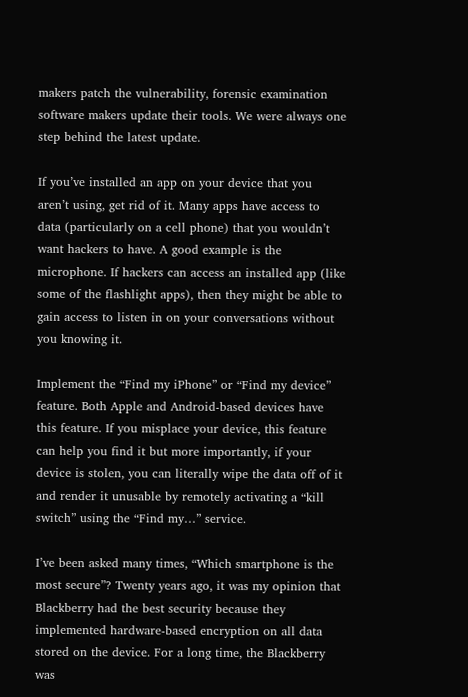makers patch the vulnerability, forensic examination software makers update their tools. We were always one step behind the latest update.

If you’ve installed an app on your device that you aren’t using, get rid of it. Many apps have access to data (particularly on a cell phone) that you wouldn’t want hackers to have. A good example is the microphone. If hackers can access an installed app (like some of the flashlight apps), then they might be able to gain access to listen in on your conversations without you knowing it.

Implement the “Find my iPhone” or “Find my device” feature. Both Apple and Android-based devices have this feature. If you misplace your device, this feature can help you find it but more importantly, if your device is stolen, you can literally wipe the data off of it and render it unusable by remotely activating a “kill switch” using the “Find my…” service.

I’ve been asked many times, “Which smartphone is the most secure”? Twenty years ago, it was my opinion that Blackberry had the best security because they implemented hardware-based encryption on all data stored on the device. For a long time, the Blackberry was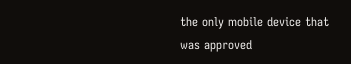the only mobile device that was approved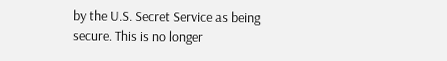by the U.S. Secret Service as being secure. This is no longer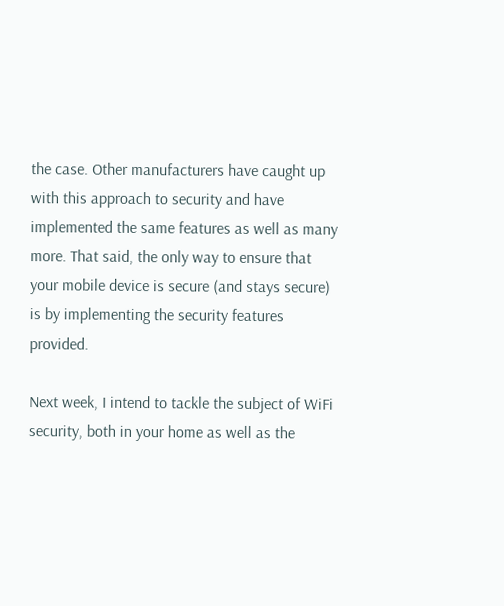the case. Other manufacturers have caught up with this approach to security and have implemented the same features as well as many more. That said, the only way to ensure that your mobile device is secure (and stays secure) is by implementing the security features provided.

Next week, I intend to tackle the subject of WiFi security, both in your home as well as the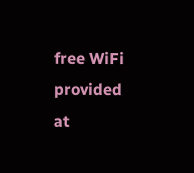free WiFi provided at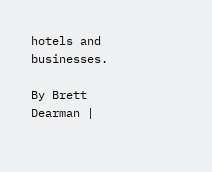hotels and businesses.

By Brett Dearman |